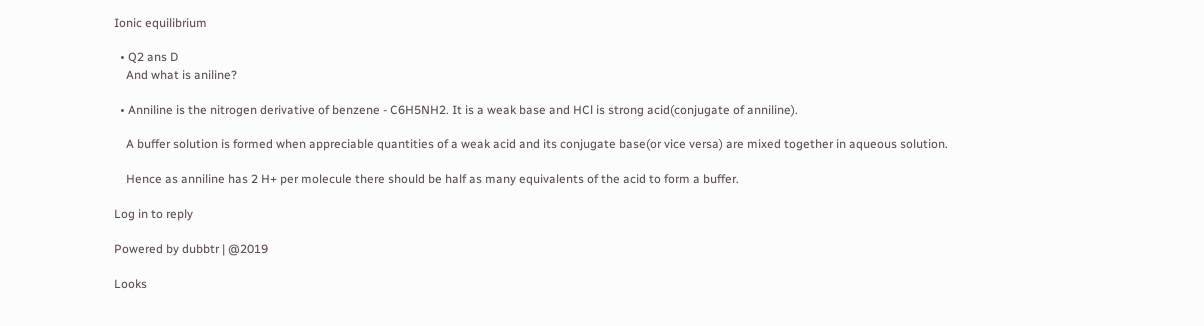Ionic equilibrium

  • Q2 ans D
    And what is aniline?

  • Anniline is the nitrogen derivative of benzene - C6H5NH2. It is a weak base and HCl is strong acid(conjugate of anniline).

    A buffer solution is formed when appreciable quantities of a weak acid and its conjugate base(or vice versa) are mixed together in aqueous solution.

    Hence as anniline has 2 H+ per molecule there should be half as many equivalents of the acid to form a buffer.

Log in to reply

Powered by dubbtr | @2019

Looks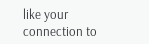like your connection to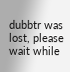dubbtr was lost, please wait while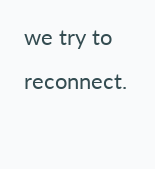we try to reconnect.